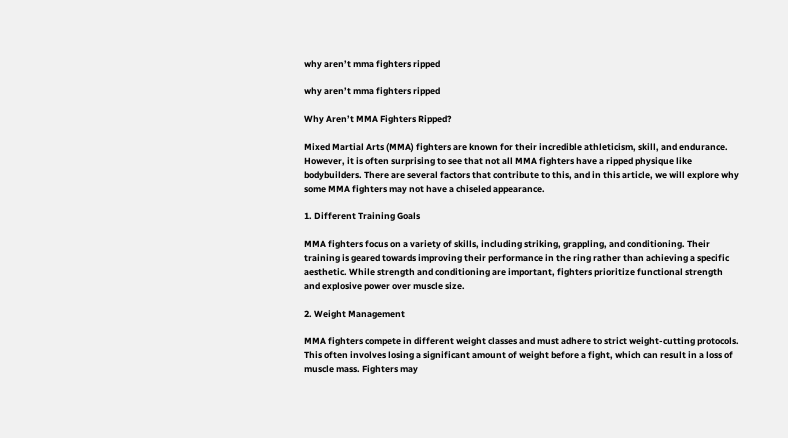why aren’t mma fighters ripped

why aren’t mma fighters ripped

Why Aren’t MMA Fighters Ripped?

Mixed Martial Arts (MMA) fighters are known for their incredible athleticism, skill, and endurance. However, it is often surprising to see that not all MMA fighters have a ripped physique like bodybuilders. There are several factors that contribute to this, and in this article, we will explore why some MMA fighters may not have a chiseled appearance.

1. Different Training Goals

MMA fighters focus on a variety of skills, including striking, grappling, and conditioning. Their training is geared towards improving their performance in the ring rather than achieving a specific aesthetic. While strength and conditioning are important, fighters prioritize functional strength and explosive power over muscle size.

2. Weight Management

MMA fighters compete in different weight classes and must adhere to strict weight-cutting protocols. This often involves losing a significant amount of weight before a fight, which can result in a loss of muscle mass. Fighters may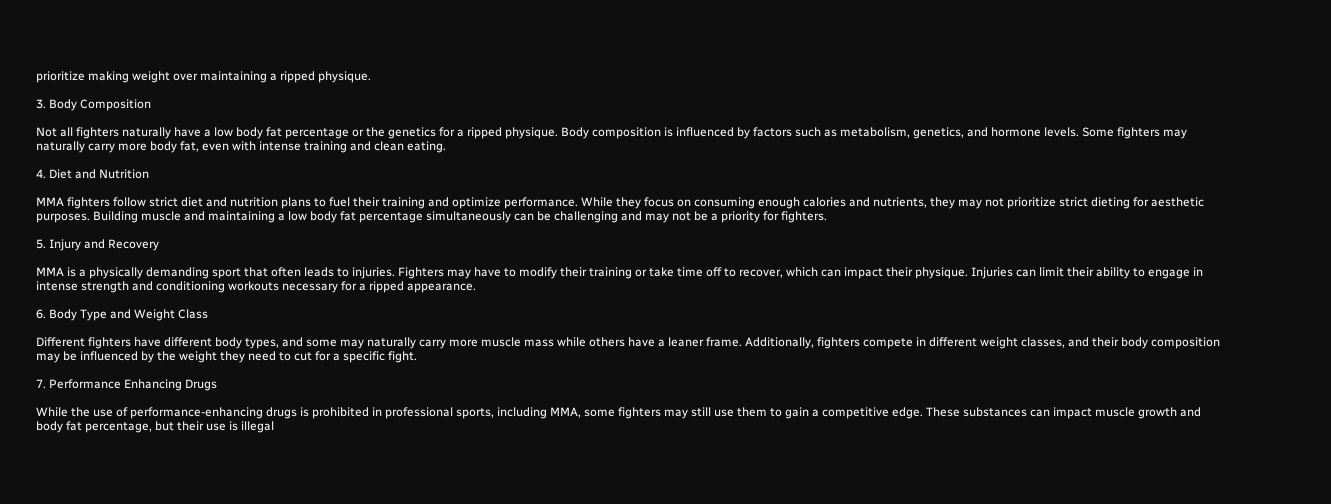prioritize making weight over maintaining a ripped physique.

3. Body Composition

Not all fighters naturally have a low body fat percentage or the genetics for a ripped physique. Body composition is influenced by factors such as metabolism, genetics, and hormone levels. Some fighters may naturally carry more body fat, even with intense training and clean eating.

4. Diet and Nutrition

MMA fighters follow strict diet and nutrition plans to fuel their training and optimize performance. While they focus on consuming enough calories and nutrients, they may not prioritize strict dieting for aesthetic purposes. Building muscle and maintaining a low body fat percentage simultaneously can be challenging and may not be a priority for fighters.

5. Injury and Recovery

MMA is a physically demanding sport that often leads to injuries. Fighters may have to modify their training or take time off to recover, which can impact their physique. Injuries can limit their ability to engage in intense strength and conditioning workouts necessary for a ripped appearance.

6. Body Type and Weight Class

Different fighters have different body types, and some may naturally carry more muscle mass while others have a leaner frame. Additionally, fighters compete in different weight classes, and their body composition may be influenced by the weight they need to cut for a specific fight.

7. Performance Enhancing Drugs

While the use of performance-enhancing drugs is prohibited in professional sports, including MMA, some fighters may still use them to gain a competitive edge. These substances can impact muscle growth and body fat percentage, but their use is illegal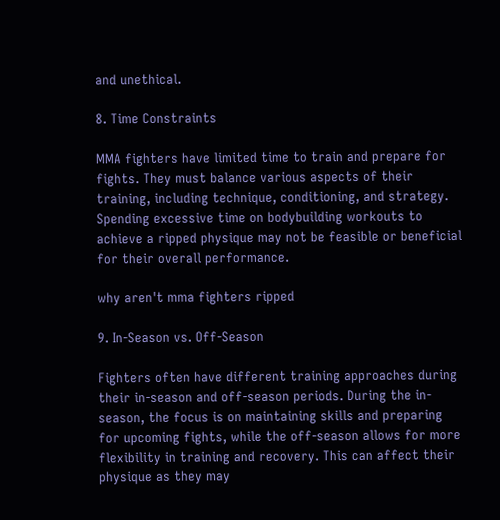and unethical.

8. Time Constraints

MMA fighters have limited time to train and prepare for fights. They must balance various aspects of their training, including technique, conditioning, and strategy. Spending excessive time on bodybuilding workouts to achieve a ripped physique may not be feasible or beneficial for their overall performance.

why aren't mma fighters ripped

9. In-Season vs. Off-Season

Fighters often have different training approaches during their in-season and off-season periods. During the in-season, the focus is on maintaining skills and preparing for upcoming fights, while the off-season allows for more flexibility in training and recovery. This can affect their physique as they may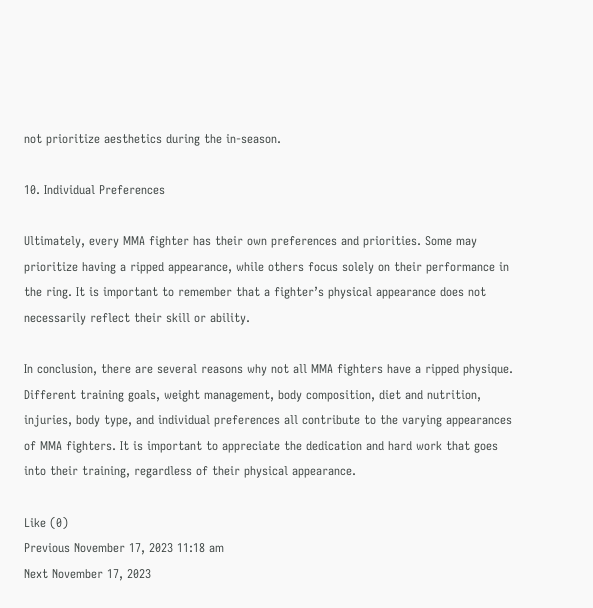not prioritize aesthetics during the in-season.

10. Individual Preferences

Ultimately, every MMA fighter has their own preferences and priorities. Some may prioritize having a ripped appearance, while others focus solely on their performance in the ring. It is important to remember that a fighter’s physical appearance does not necessarily reflect their skill or ability.

In conclusion, there are several reasons why not all MMA fighters have a ripped physique. Different training goals, weight management, body composition, diet and nutrition, injuries, body type, and individual preferences all contribute to the varying appearances of MMA fighters. It is important to appreciate the dedication and hard work that goes into their training, regardless of their physical appearance.

Like (0)
Previous November 17, 2023 11:18 am
Next November 17, 2023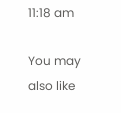11:18 am

You may also like